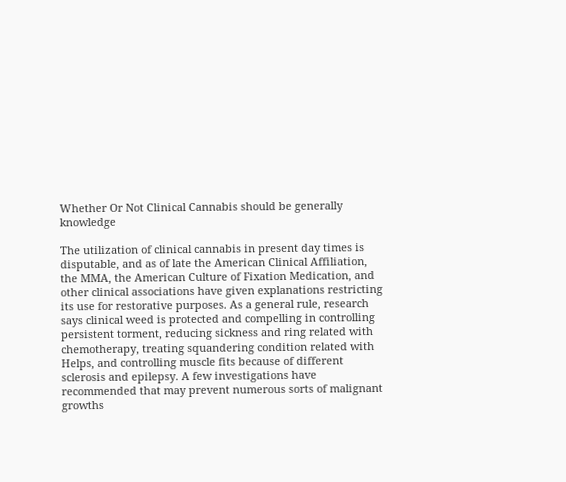Whether Or Not Clinical Cannabis should be generally knowledge

The utilization of clinical cannabis in present day times is disputable, and as of late the American Clinical Affiliation, the MMA, the American Culture of Fixation Medication, and other clinical associations have given explanations restricting its use for restorative purposes. As a general rule, research says clinical weed is protected and compelling in controlling persistent torment, reducing sickness and ring related with chemotherapy, treating squandering condition related with Helps, and controlling muscle fits because of different sclerosis and epilepsy. A few investigations have recommended that may prevent numerous sorts of malignant growths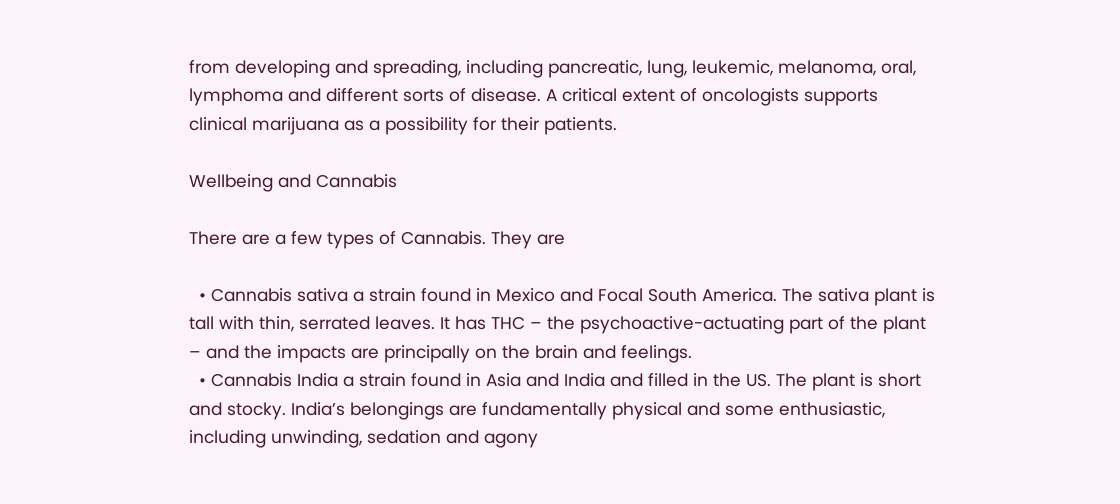from developing and spreading, including pancreatic, lung, leukemic, melanoma, oral, lymphoma and different sorts of disease. A critical extent of oncologists supports clinical marijuana as a possibility for their patients.

Wellbeing and Cannabis

There are a few types of Cannabis. They are

  • Cannabis sativa a strain found in Mexico and Focal South America. The sativa plant is tall with thin, serrated leaves. It has THC – the psychoactive-actuating part of the plant – and the impacts are principally on the brain and feelings.
  • Cannabis India a strain found in Asia and India and filled in the US. The plant is short and stocky. India’s belongings are fundamentally physical and some enthusiastic, including unwinding, sedation and agony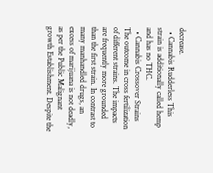decrease.
  • Cannabis Rudderless This strain is additionally called hemp and has no THC.
  • Cannabis Crossover Strains The outcome in cross fertilization of different strains. The impacts are frequently more grounded than the first strain. In contrast to many manhandled drugs, an excess of marijuana is not deadly, as per the Public Malignant growth Establishment. Despite the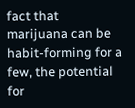fact that marijuana can be habit-forming for a few, the potential for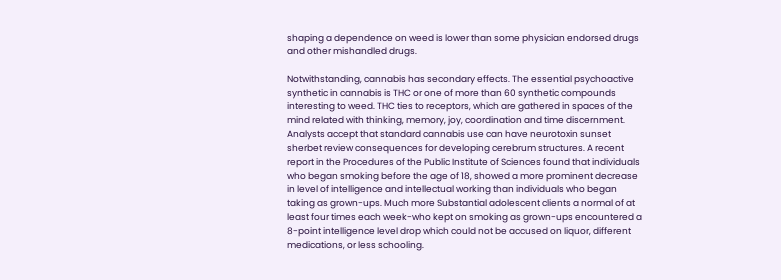shaping a dependence on weed is lower than some physician endorsed drugs and other mishandled drugs.

Notwithstanding, cannabis has secondary effects. The essential psychoactive synthetic in cannabis is THC or one of more than 60 synthetic compounds interesting to weed. THC ties to receptors, which are gathered in spaces of the mind related with thinking, memory, joy, coordination and time discernment. Analysts accept that standard cannabis use can have neurotoxin sunset sherbet review consequences for developing cerebrum structures. A recent report in the Procedures of the Public Institute of Sciences found that individuals who began smoking before the age of 18, showed a more prominent decrease in level of intelligence and intellectual working than individuals who began taking as grown-ups. Much more Substantial adolescent clients a normal of at least four times each week-who kept on smoking as grown-ups encountered a 8-point intelligence level drop which could not be accused on liquor, different medications, or less schooling.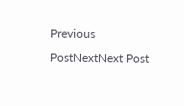Previous PostNextNext Post